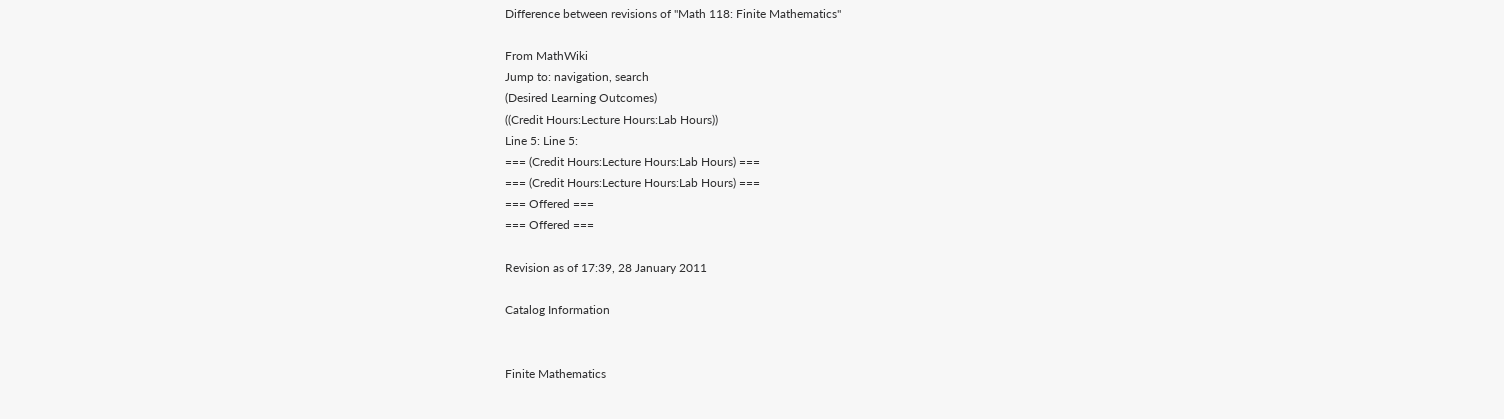Difference between revisions of "Math 118: Finite Mathematics"

From MathWiki
Jump to: navigation, search
(Desired Learning Outcomes)
((Credit Hours:Lecture Hours:Lab Hours))
Line 5: Line 5:
=== (Credit Hours:Lecture Hours:Lab Hours) ===
=== (Credit Hours:Lecture Hours:Lab Hours) ===
=== Offered ===
=== Offered ===

Revision as of 17:39, 28 January 2011

Catalog Information


Finite Mathematics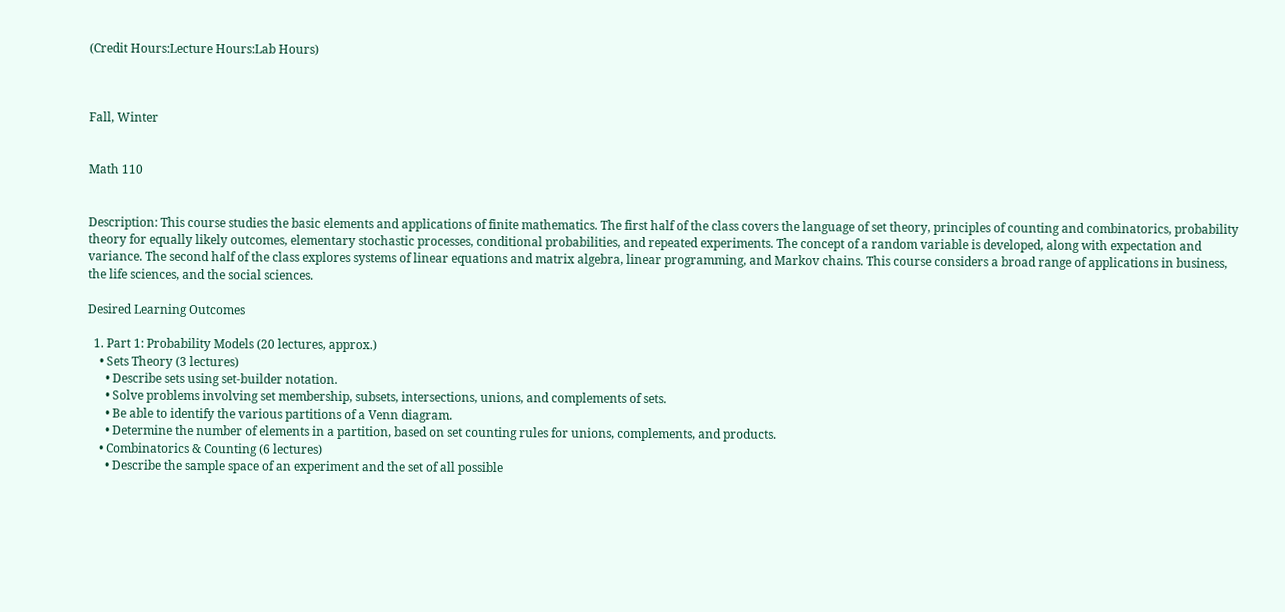(Credit Hours:Lecture Hours:Lab Hours)



Fall, Winter


Math 110


Description: This course studies the basic elements and applications of finite mathematics. The first half of the class covers the language of set theory, principles of counting and combinatorics, probability theory for equally likely outcomes, elementary stochastic processes, conditional probabilities, and repeated experiments. The concept of a random variable is developed, along with expectation and variance. The second half of the class explores systems of linear equations and matrix algebra, linear programming, and Markov chains. This course considers a broad range of applications in business, the life sciences, and the social sciences.

Desired Learning Outcomes

  1. Part 1: Probability Models (20 lectures, approx.)
    • Sets Theory (3 lectures)
      • Describe sets using set-builder notation.
      • Solve problems involving set membership, subsets, intersections, unions, and complements of sets.
      • Be able to identify the various partitions of a Venn diagram.
      • Determine the number of elements in a partition, based on set counting rules for unions, complements, and products.
    • Combinatorics & Counting (6 lectures)
      • Describe the sample space of an experiment and the set of all possible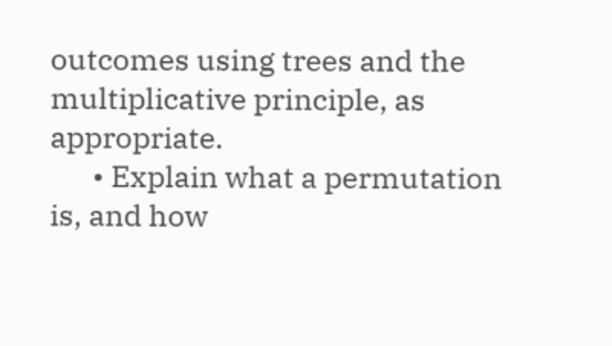outcomes using trees and the multiplicative principle, as appropriate.
      • Explain what a permutation is, and how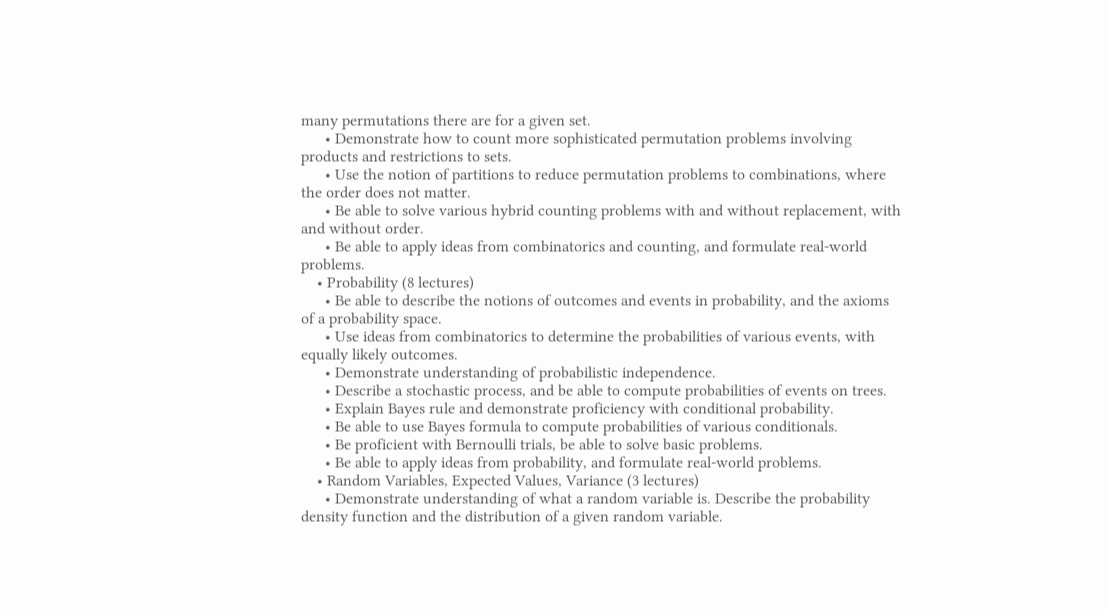many permutations there are for a given set.
      • Demonstrate how to count more sophisticated permutation problems involving products and restrictions to sets.
      • Use the notion of partitions to reduce permutation problems to combinations, where the order does not matter.
      • Be able to solve various hybrid counting problems with and without replacement, with and without order.
      • Be able to apply ideas from combinatorics and counting, and formulate real-world problems.
    • Probability (8 lectures)
      • Be able to describe the notions of outcomes and events in probability, and the axioms of a probability space.
      • Use ideas from combinatorics to determine the probabilities of various events, with equally likely outcomes.
      • Demonstrate understanding of probabilistic independence.
      • Describe a stochastic process, and be able to compute probabilities of events on trees.
      • Explain Bayes rule and demonstrate proficiency with conditional probability.
      • Be able to use Bayes formula to compute probabilities of various conditionals.
      • Be proficient with Bernoulli trials, be able to solve basic problems.
      • Be able to apply ideas from probability, and formulate real-world problems.
    • Random Variables, Expected Values, Variance (3 lectures)
      • Demonstrate understanding of what a random variable is. Describe the probability density function and the distribution of a given random variable.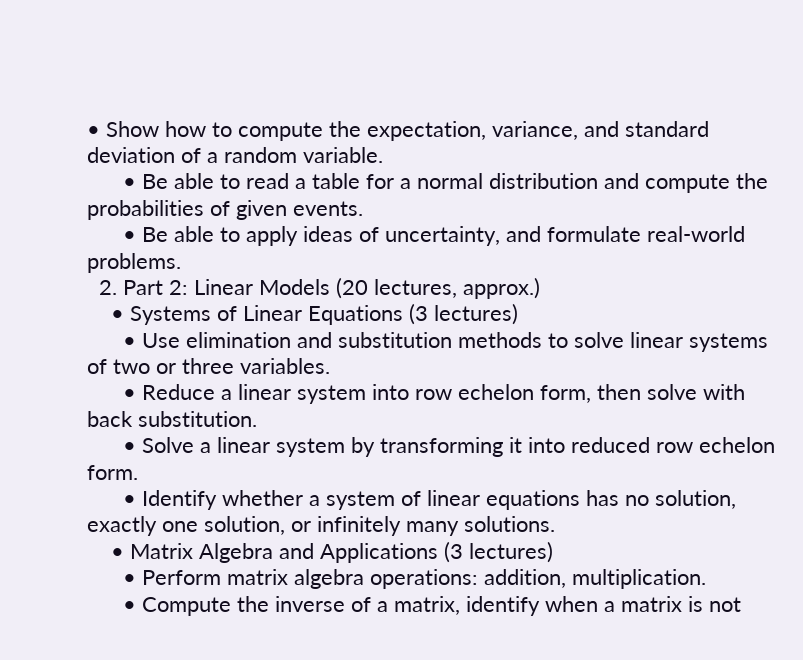• Show how to compute the expectation, variance, and standard deviation of a random variable.
      • Be able to read a table for a normal distribution and compute the probabilities of given events.
      • Be able to apply ideas of uncertainty, and formulate real-world problems.
  2. Part 2: Linear Models (20 lectures, approx.)
    • Systems of Linear Equations (3 lectures)
      • Use elimination and substitution methods to solve linear systems of two or three variables.
      • Reduce a linear system into row echelon form, then solve with back substitution.
      • Solve a linear system by transforming it into reduced row echelon form.
      • Identify whether a system of linear equations has no solution, exactly one solution, or infinitely many solutions.
    • Matrix Algebra and Applications (3 lectures)
      • Perform matrix algebra operations: addition, multiplication.
      • Compute the inverse of a matrix, identify when a matrix is not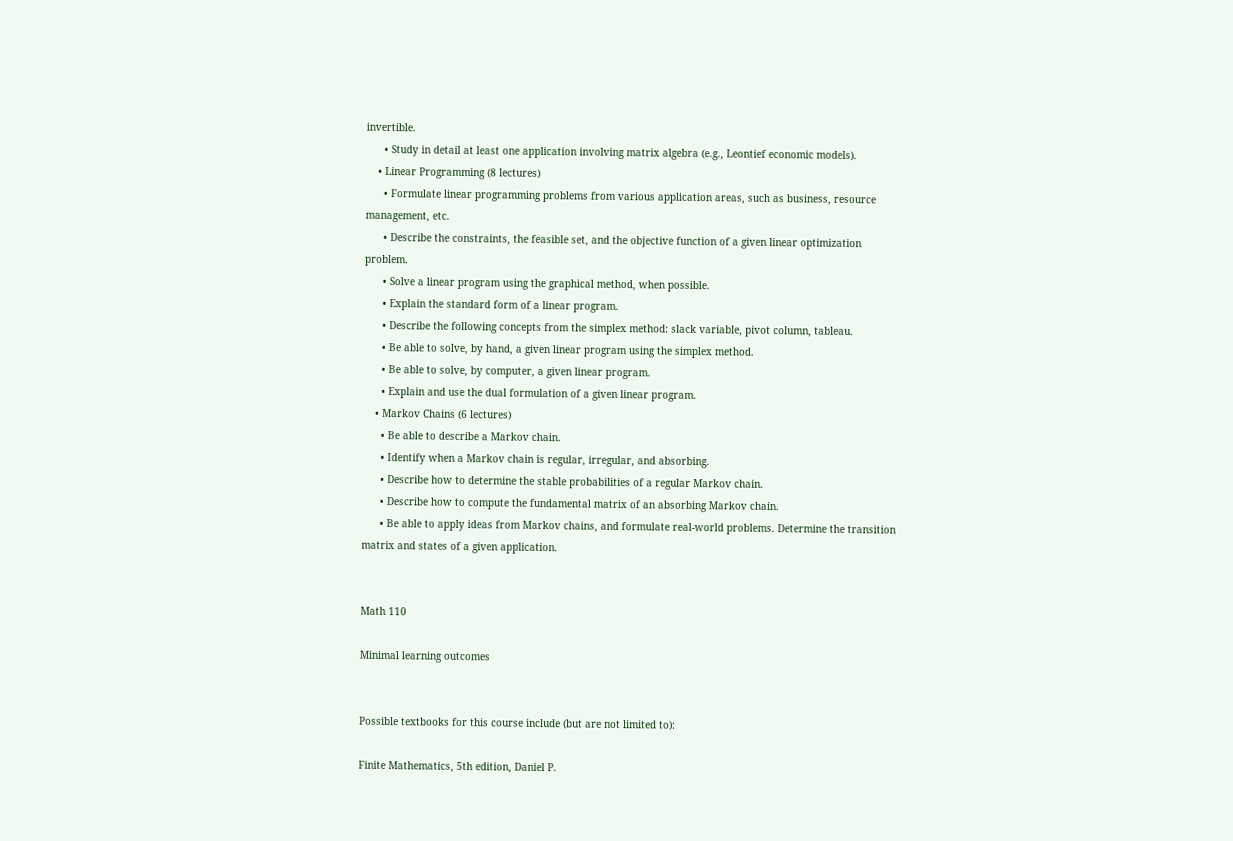invertible.
      • Study in detail at least one application involving matrix algebra (e.g., Leontief economic models).
    • Linear Programming (8 lectures)
      • Formulate linear programming problems from various application areas, such as business, resource management, etc.
      • Describe the constraints, the feasible set, and the objective function of a given linear optimization problem.
      • Solve a linear program using the graphical method, when possible.
      • Explain the standard form of a linear program.
      • Describe the following concepts from the simplex method: slack variable, pivot column, tableau.
      • Be able to solve, by hand, a given linear program using the simplex method.
      • Be able to solve, by computer, a given linear program.
      • Explain and use the dual formulation of a given linear program.
    • Markov Chains (6 lectures)
      • Be able to describe a Markov chain.
      • Identify when a Markov chain is regular, irregular, and absorbing.
      • Describe how to determine the stable probabilities of a regular Markov chain.
      • Describe how to compute the fundamental matrix of an absorbing Markov chain.
      • Be able to apply ideas from Markov chains, and formulate real-world problems. Determine the transition matrix and states of a given application.


Math 110

Minimal learning outcomes


Possible textbooks for this course include (but are not limited to):

Finite Mathematics, 5th edition, Daniel P.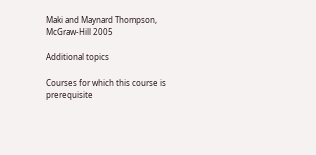Maki and Maynard Thompson, McGraw-Hill 2005

Additional topics

Courses for which this course is prerequisite